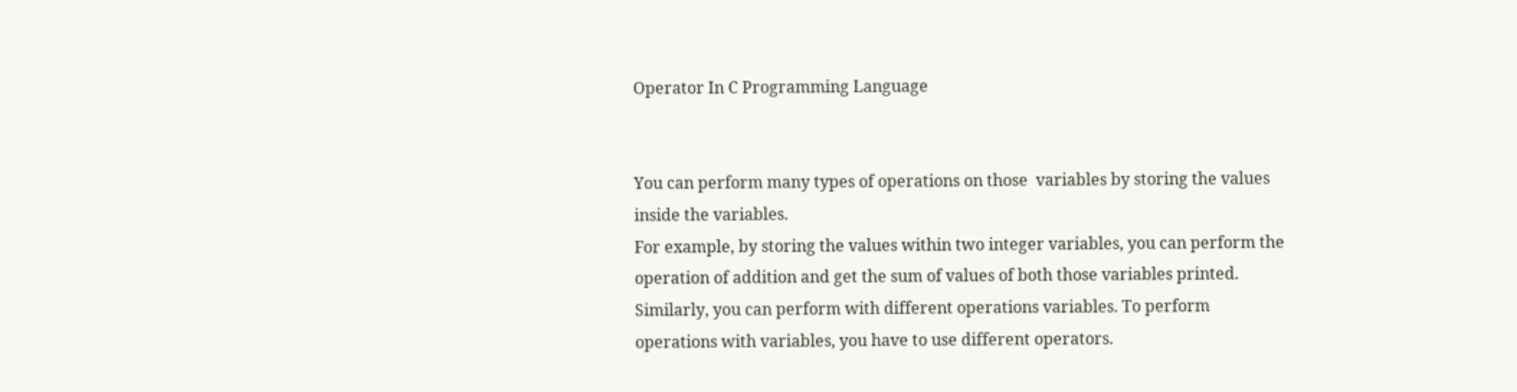Operator In C Programming Language


You can perform many types of operations on those  variables by storing the values inside the variables.
For example, by storing the values within two integer variables, you can perform the operation of addition and get the sum of values of both those variables printed.
Similarly, you can perform with different operations variables. To perform operations with variables, you have to use different operators.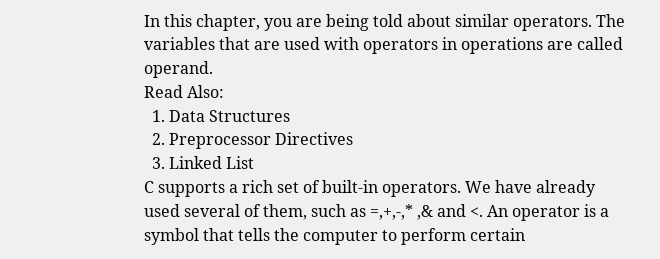In this chapter, you are being told about similar operators. The variables that are used with operators in operations are called operand.
Read Also:
  1. Data Structures
  2. Preprocessor Directives
  3. Linked List
C supports a rich set of built-in operators. We have already used several of them, such as =,+,-,* ,& and <. An operator is a symbol that tells the computer to perform certain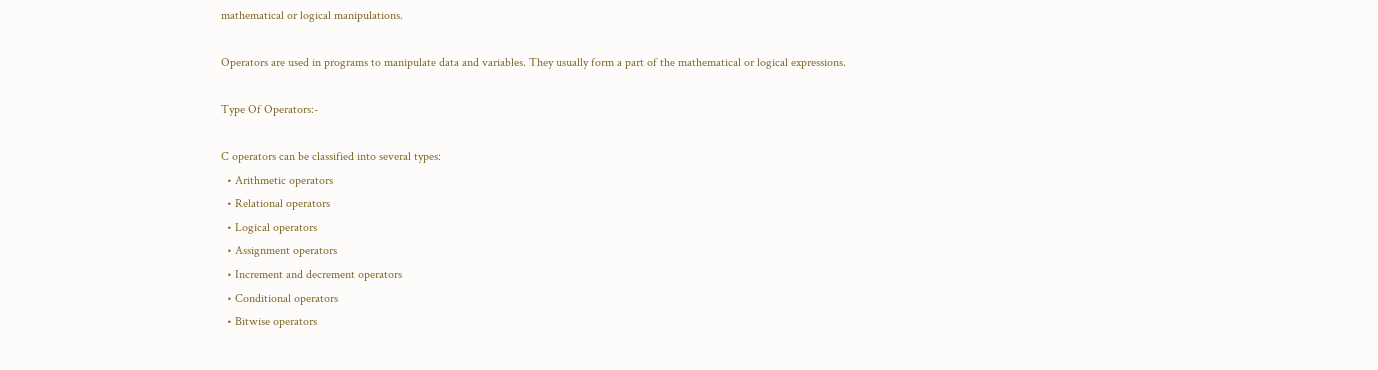mathematical or logical manipulations.

Operators are used in programs to manipulate data and variables. They usually form a part of the mathematical or logical expressions.

Type Of Operators:-

C operators can be classified into several types:
  • Arithmetic operators
  • Relational operators
  • Logical operators
  • Assignment operators
  • Increment and decrement operators
  • Conditional operators
  • Bitwise operators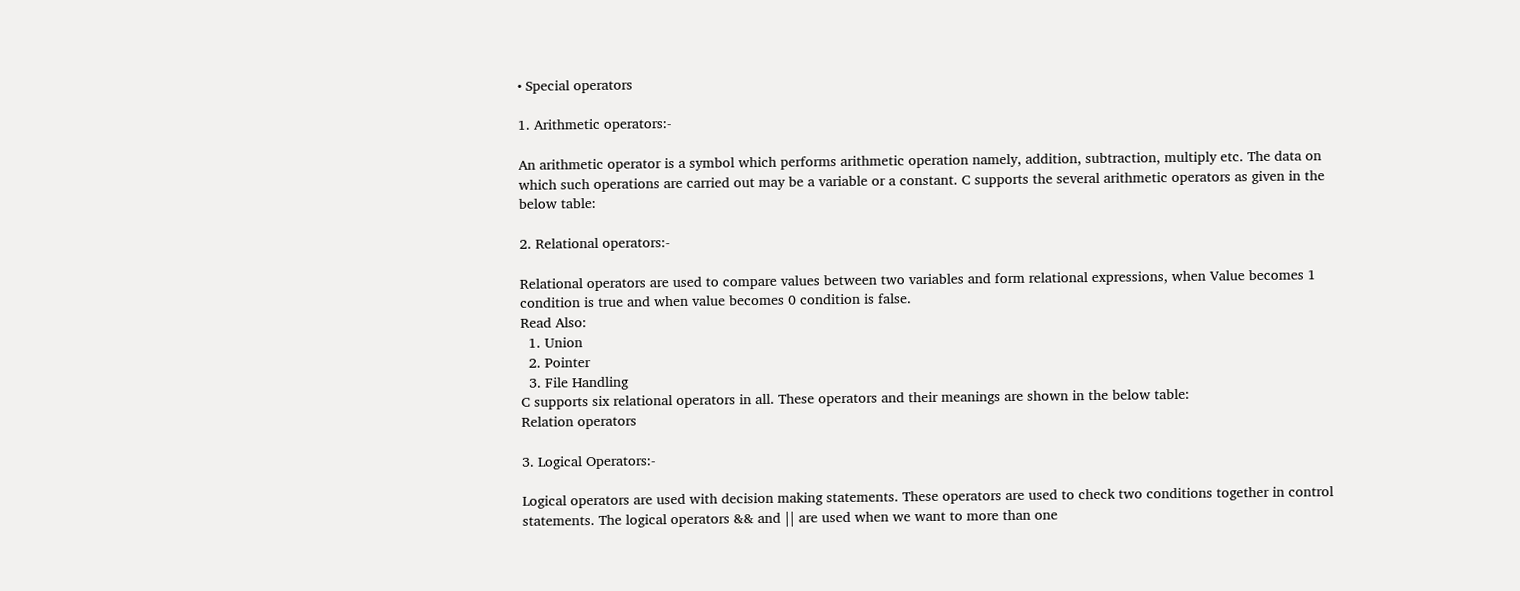• Special operators

1. Arithmetic operators:-

An arithmetic operator is a symbol which performs arithmetic operation namely, addition, subtraction, multiply etc. The data on which such operations are carried out may be a variable or a constant. C supports the several arithmetic operators as given in the below table:

2. Relational operators:-

Relational operators are used to compare values between two variables and form relational expressions, when Value becomes 1 condition is true and when value becomes 0 condition is false.
Read Also:
  1. Union
  2. Pointer
  3. File Handling
C supports six relational operators in all. These operators and their meanings are shown in the below table:
Relation operators

3. Logical Operators:-

Logical operators are used with decision making statements. These operators are used to check two conditions together in control statements. The logical operators && and || are used when we want to more than one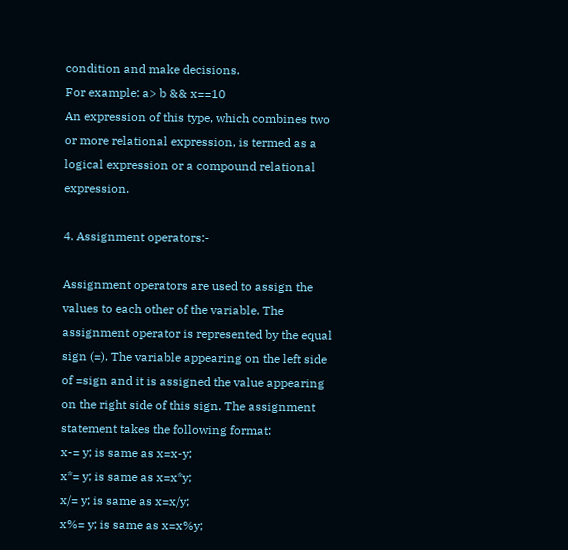condition and make decisions.
For example: a> b && x==10
An expression of this type, which combines two or more relational expression, is termed as a logical expression or a compound relational expression.

4. Assignment operators:-

Assignment operators are used to assign the values to each other of the variable. The assignment operator is represented by the equal sign (=). The variable appearing on the left side of =sign and it is assigned the value appearing on the right side of this sign. The assignment statement takes the following format:
x-= y; is same as x=x-y;
x*= y; is same as x=x*y;
x/= y; is same as x=x/y;
x%= y; is same as x=x%y;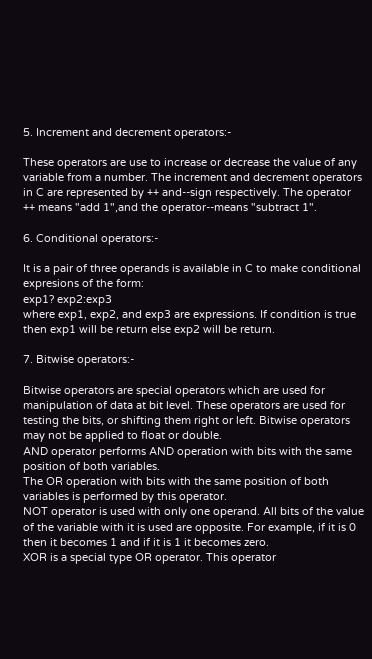5. Increment and decrement operators:-

These operators are use to increase or decrease the value of any variable from a number. The increment and decrement operators in C are represented by ++ and--sign respectively. The operator ++ means "add 1",and the operator--means "subtract 1".

6. Conditional operators:-

It is a pair of three operands is available in C to make conditional expresions of the form:
exp1? exp2:exp3
where exp1, exp2, and exp3 are expressions. If condition is true then exp1 will be return else exp2 will be return.

7. Bitwise operators:-

Bitwise operators are special operators which are used for manipulation of data at bit level. These operators are used for testing the bits, or shifting them right or left. Bitwise operators may not be applied to float or double.
AND operator performs AND operation with bits with the same position of both variables.
The OR operation with bits with the same position of both variables is performed by this operator.
NOT operator is used with only one operand. All bits of the value of the variable with it is used are opposite. For example, if it is 0 then it becomes 1 and if it is 1 it becomes zero.
XOR is a special type OR operator. This operator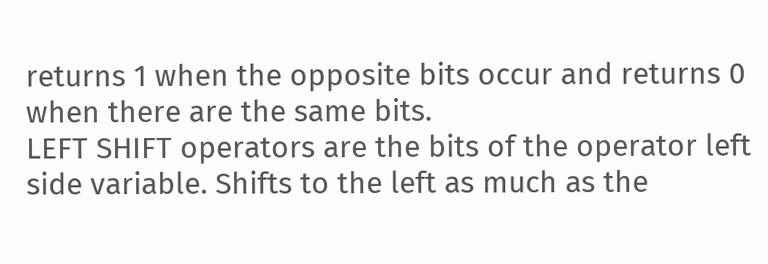returns 1 when the opposite bits occur and returns 0 when there are the same bits.
LEFT SHIFT operators are the bits of the operator left side variable. Shifts to the left as much as the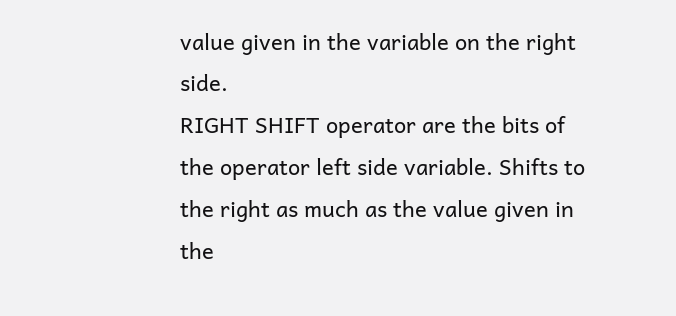value given in the variable on the right side.
RIGHT SHIFT operator are the bits of the operator left side variable. Shifts to the right as much as the value given in the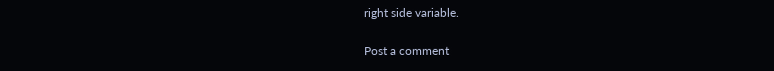right side variable.

Post a comment